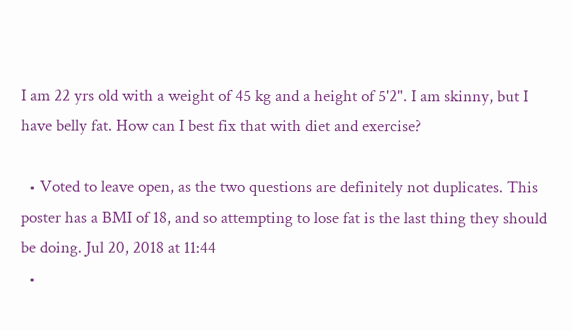I am 22 yrs old with a weight of 45 kg and a height of 5'2". I am skinny, but I have belly fat. How can I best fix that with diet and exercise?

  • Voted to leave open, as the two questions are definitely not duplicates. This poster has a BMI of 18, and so attempting to lose fat is the last thing they should be doing. Jul 20, 2018 at 11:44
  •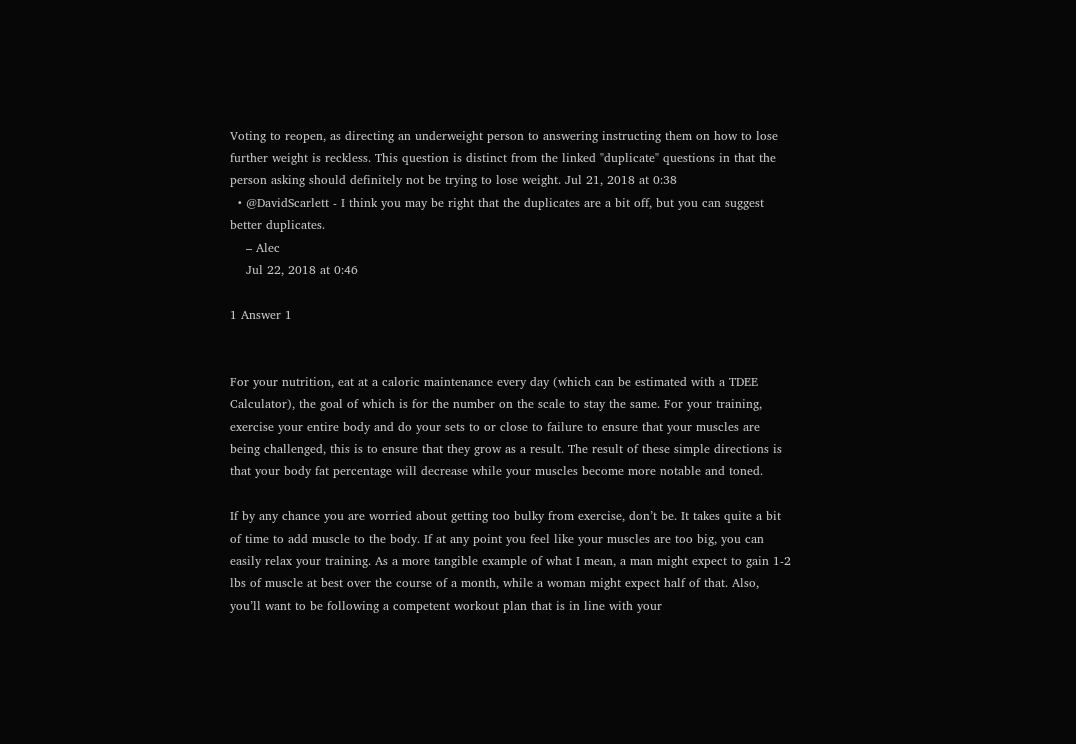Voting to reopen, as directing an underweight person to answering instructing them on how to lose further weight is reckless. This question is distinct from the linked "duplicate" questions in that the person asking should definitely not be trying to lose weight. Jul 21, 2018 at 0:38
  • @DavidScarlett - I think you may be right that the duplicates are a bit off, but you can suggest better duplicates.
    – Alec
    Jul 22, 2018 at 0:46

1 Answer 1


For your nutrition, eat at a caloric maintenance every day (which can be estimated with a TDEE Calculator), the goal of which is for the number on the scale to stay the same. For your training, exercise your entire body and do your sets to or close to failure to ensure that your muscles are being challenged, this is to ensure that they grow as a result. The result of these simple directions is that your body fat percentage will decrease while your muscles become more notable and toned.

If by any chance you are worried about getting too bulky from exercise, don’t be. It takes quite a bit of time to add muscle to the body. If at any point you feel like your muscles are too big, you can easily relax your training. As a more tangible example of what I mean, a man might expect to gain 1-2 lbs of muscle at best over the course of a month, while a woman might expect half of that. Also, you’ll want to be following a competent workout plan that is in line with your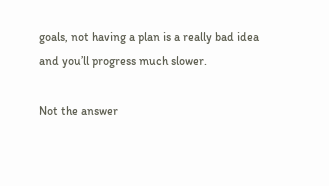goals, not having a plan is a really bad idea and you’ll progress much slower.

Not the answer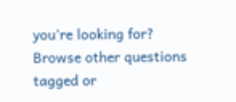you're looking for? Browse other questions tagged or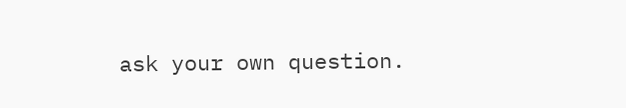ask your own question.